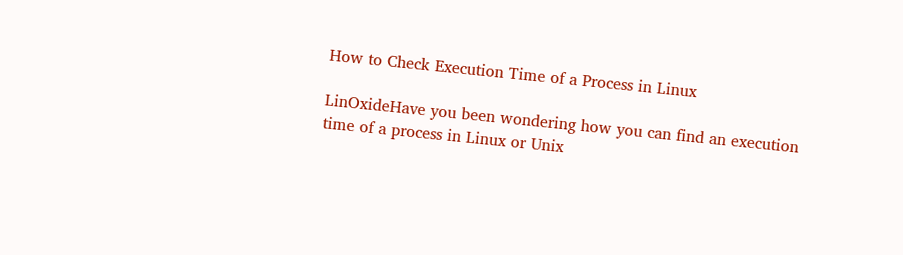How to Check Execution Time of a Process in Linux

LinOxideHave you been wondering how you can find an execution time of a process in Linux or Unix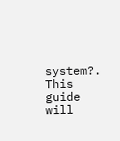system?. This guide will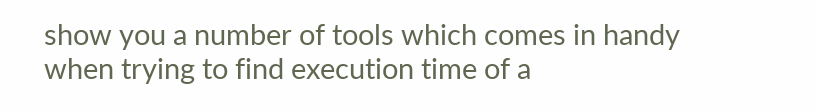show you a number of tools which comes in handy when trying to find execution time of a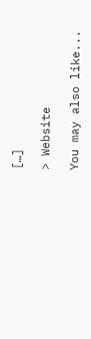[…]

> Website

You may also like...